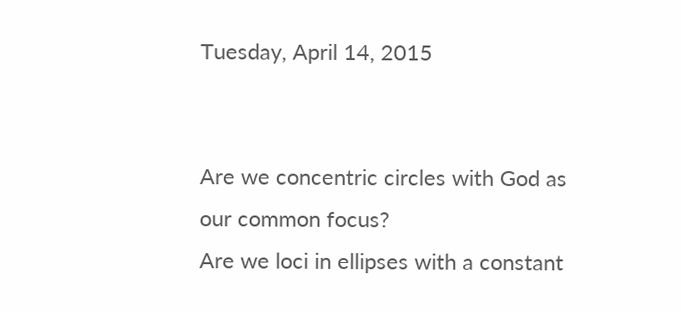Tuesday, April 14, 2015


Are we concentric circles with God as our common focus?
Are we loci in ellipses with a constant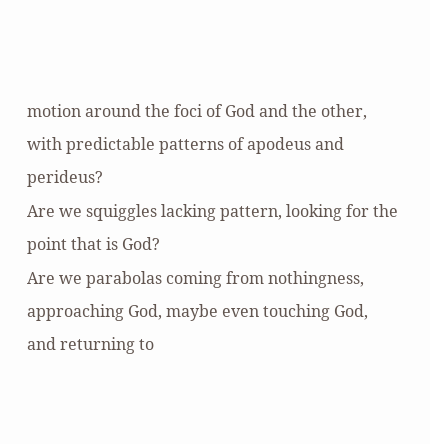motion around the foci of God and the other, with predictable patterns of apodeus and perideus?
Are we squiggles lacking pattern, looking for the point that is God?
Are we parabolas coming from nothingness, approaching God, maybe even touching God, and returning to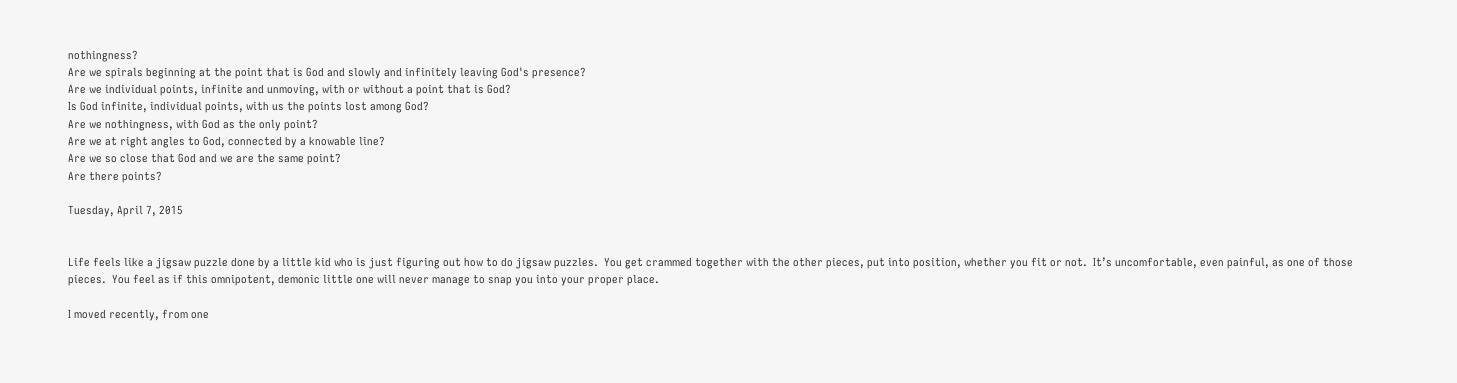nothingness?
Are we spirals beginning at the point that is God and slowly and infinitely leaving God's presence?
Are we individual points, infinite and unmoving, with or without a point that is God?
Is God infinite, individual points, with us the points lost among God?
Are we nothingness, with God as the only point?
Are we at right angles to God, connected by a knowable line?
Are we so close that God and we are the same point?
Are there points?

Tuesday, April 7, 2015


Life feels like a jigsaw puzzle done by a little kid who is just figuring out how to do jigsaw puzzles.  You get crammed together with the other pieces, put into position, whether you fit or not.  It’s uncomfortable, even painful, as one of those pieces.  You feel as if this omnipotent, demonic little one will never manage to snap you into your proper place.

I moved recently, from one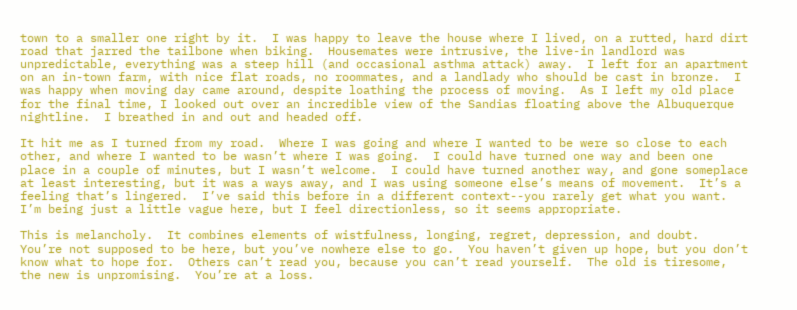town to a smaller one right by it.  I was happy to leave the house where I lived, on a rutted, hard dirt road that jarred the tailbone when biking.  Housemates were intrusive, the live-in landlord was unpredictable, everything was a steep hill (and occasional asthma attack) away.  I left for an apartment on an in-town farm, with nice flat roads, no roommates, and a landlady who should be cast in bronze.  I was happy when moving day came around, despite loathing the process of moving.  As I left my old place for the final time, I looked out over an incredible view of the Sandias floating above the Albuquerque nightline.  I breathed in and out and headed off.

It hit me as I turned from my road.  Where I was going and where I wanted to be were so close to each other, and where I wanted to be wasn’t where I was going.  I could have turned one way and been one place in a couple of minutes, but I wasn’t welcome.  I could have turned another way, and gone someplace at least interesting, but it was a ways away, and I was using someone else’s means of movement.  It’s a feeling that’s lingered.  I’ve said this before in a different context--you rarely get what you want.  I’m being just a little vague here, but I feel directionless, so it seems appropriate.

This is melancholy.  It combines elements of wistfulness, longing, regret, depression, and doubt.  You’re not supposed to be here, but you’ve nowhere else to go.  You haven’t given up hope, but you don’t know what to hope for.  Others can’t read you, because you can’t read yourself.  The old is tiresome, the new is unpromising.  You’re at a loss.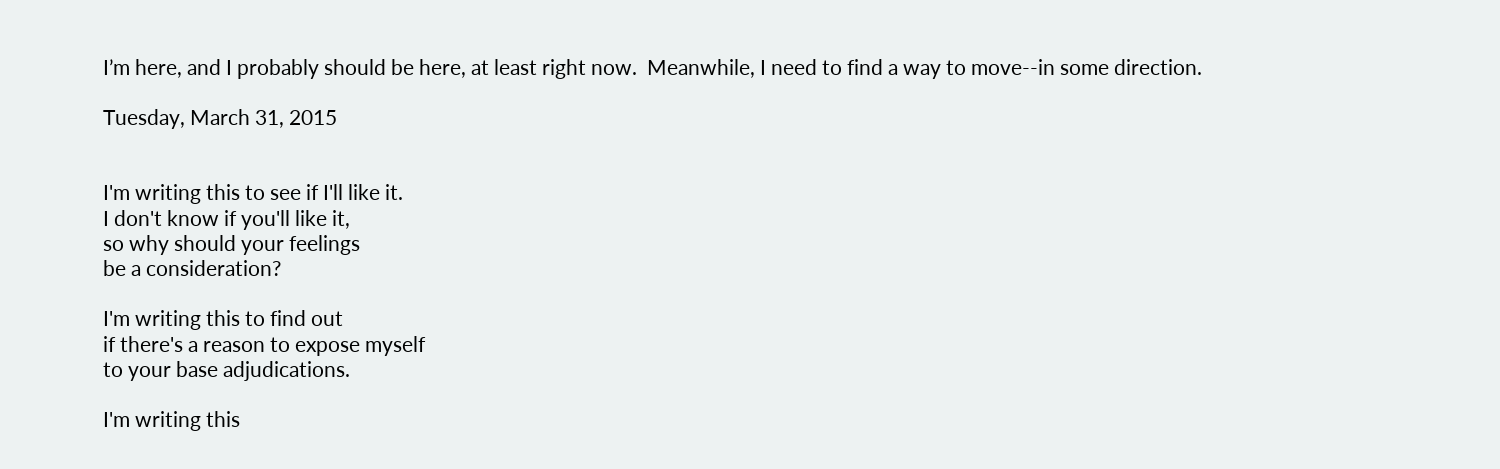I’m here, and I probably should be here, at least right now.  Meanwhile, I need to find a way to move--in some direction.

Tuesday, March 31, 2015


I'm writing this to see if I'll like it.
I don't know if you'll like it,
so why should your feelings
be a consideration?

I'm writing this to find out
if there's a reason to expose myself
to your base adjudications.

I'm writing this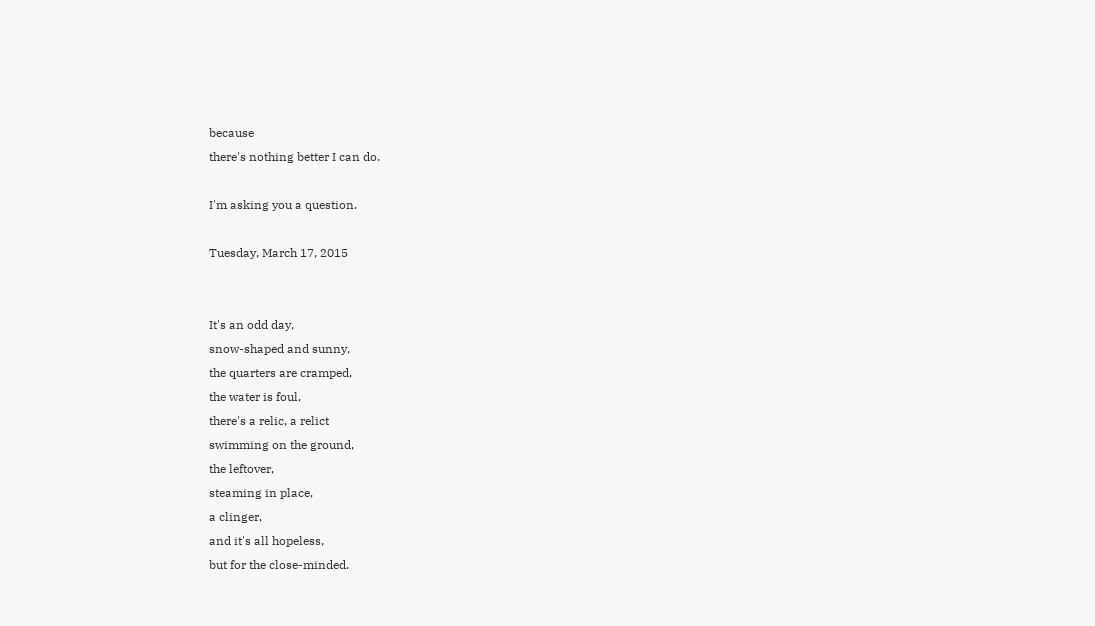because
there's nothing better I can do.

I'm asking you a question.

Tuesday, March 17, 2015


It's an odd day,
snow-shaped and sunny,
the quarters are cramped,
the water is foul,
there's a relic, a relict
swimming on the ground,
the leftover,
steaming in place,
a clinger,
and it's all hopeless,
but for the close-minded.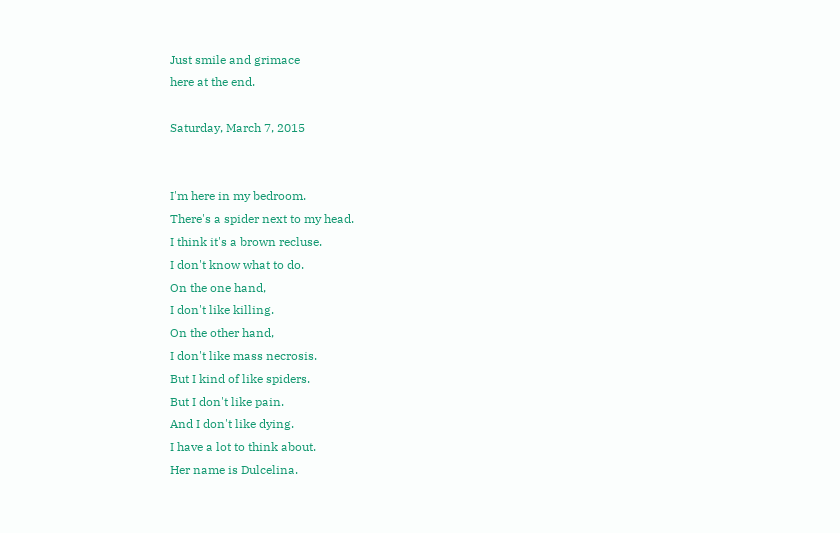Just smile and grimace
here at the end.

Saturday, March 7, 2015


I'm here in my bedroom.
There's a spider next to my head.
I think it's a brown recluse.
I don't know what to do.
On the one hand,
I don't like killing.
On the other hand,
I don't like mass necrosis.
But I kind of like spiders.
But I don't like pain.
And I don't like dying.
I have a lot to think about.
Her name is Dulcelina.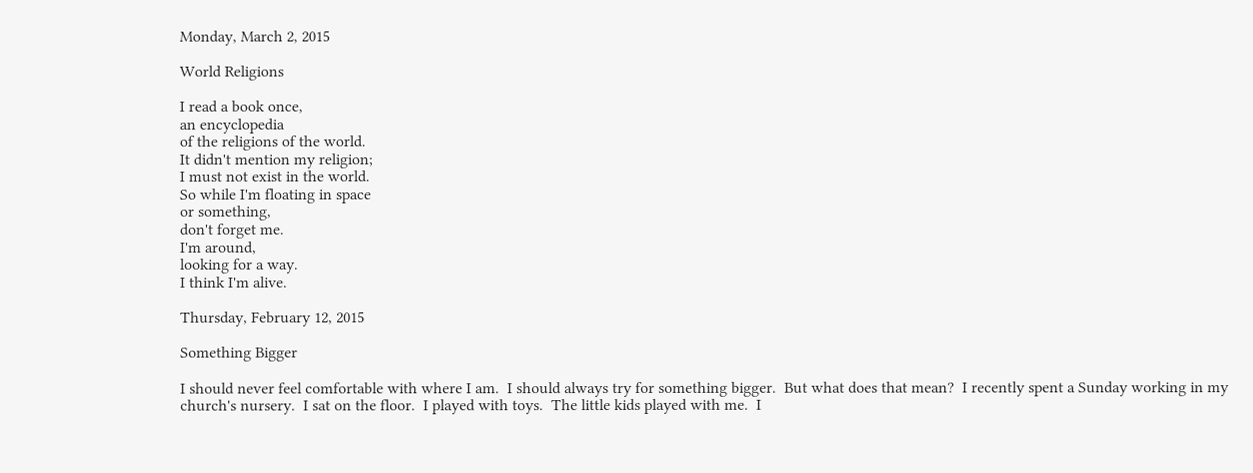Monday, March 2, 2015

World Religions

I read a book once,
an encyclopedia
of the religions of the world.
It didn't mention my religion;
I must not exist in the world.
So while I'm floating in space
or something,
don't forget me.
I'm around,
looking for a way.
I think I'm alive.

Thursday, February 12, 2015

Something Bigger

I should never feel comfortable with where I am.  I should always try for something bigger.  But what does that mean?  I recently spent a Sunday working in my church's nursery.  I sat on the floor.  I played with toys.  The little kids played with me.  I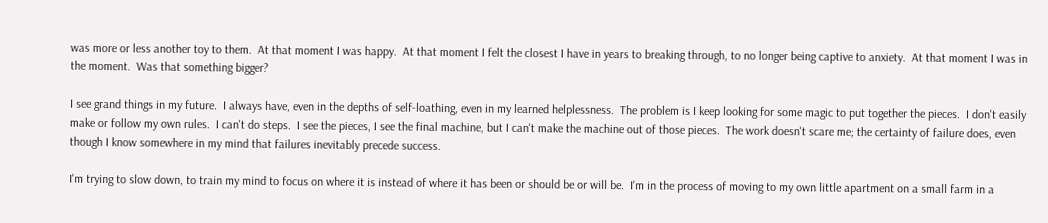was more or less another toy to them.  At that moment I was happy.  At that moment I felt the closest I have in years to breaking through, to no longer being captive to anxiety.  At that moment I was in the moment.  Was that something bigger?

I see grand things in my future.  I always have, even in the depths of self-loathing, even in my learned helplessness.  The problem is I keep looking for some magic to put together the pieces.  I don't easily make or follow my own rules.  I can't do steps.  I see the pieces, I see the final machine, but I can't make the machine out of those pieces.  The work doesn't scare me; the certainty of failure does, even though I know somewhere in my mind that failures inevitably precede success.

I'm trying to slow down, to train my mind to focus on where it is instead of where it has been or should be or will be.  I'm in the process of moving to my own little apartment on a small farm in a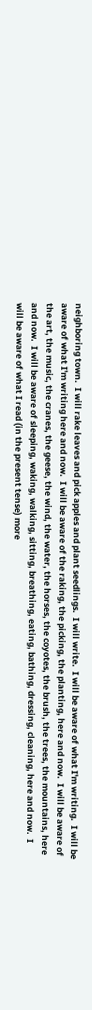neighboring town.  I will rake leaves and pick apples and plant seedlings.  I will write.  I will be aware of what I'm writing.  I will be aware of what I'm writing here and now.  I will be aware of the raking, the picking, the planting, here and now.  I will be aware of the art, the music, the cranes, the geese, the wind, the water, the horses, the coyotes, the brush, the trees, the mountains, here and now.  I will be aware of sleeping, waking, walking, sitting, breathing, eating, bathing, dressing, cleaning, here and now.  I will be aware of what I read (in the present tense) more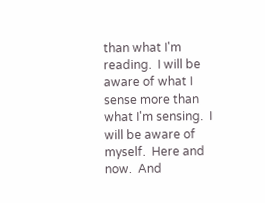than what I'm reading.  I will be aware of what I sense more than what I'm sensing.  I will be aware of myself.  Here and now.  And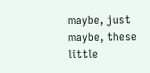maybe, just maybe, these little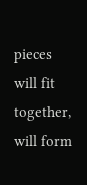pieces will fit together, will form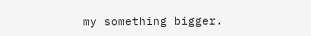my something bigger.